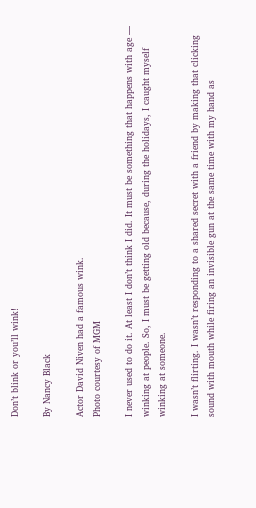Don’t blink or you’ll wink!

By Nancy Black

Actor David Niven had a famous wink.
Photo courtesy of MGM

I never used to do it. At least I don’t think I did. It must be something that happens with age — winking at people. So, I must be getting old because, during the holidays, I caught myself winking at someone.

I wasn’t flirting. I wasn’t responding to a shared secret with a friend by making that clicking sound with mouth while firing an invisible gun at the same time with my hand as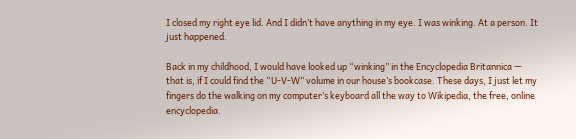I closed my right eye lid. And I didn’t have anything in my eye. I was winking. At a person. It just happened.

Back in my childhood, I would have looked up “winking” in the Encyclopedia Britannica — that is, if I could find the “U-V-W” volume in our house’s bookcase. These days, I just let my fingers do the walking on my computer’s keyboard all the way to Wikipedia, the free, online encyclopedia.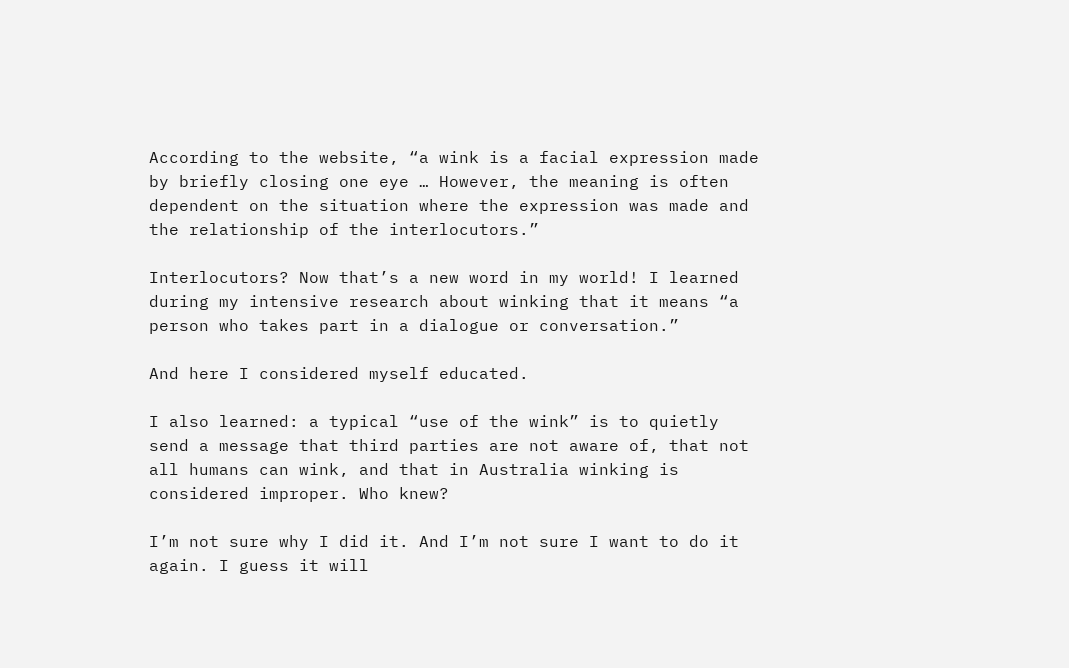According to the website, “a wink is a facial expression made by briefly closing one eye … However, the meaning is often dependent on the situation where the expression was made and the relationship of the interlocutors.”

Interlocutors? Now that’s a new word in my world! I learned during my intensive research about winking that it means “a person who takes part in a dialogue or conversation.”

And here I considered myself educated.

I also learned: a typical “use of the wink” is to quietly send a message that third parties are not aware of, that not all humans can wink, and that in Australia winking is considered improper. Who knew?

I’m not sure why I did it. And I’m not sure I want to do it again. I guess it will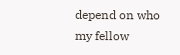depend on who my fellow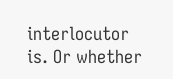interlocutor is. Or whether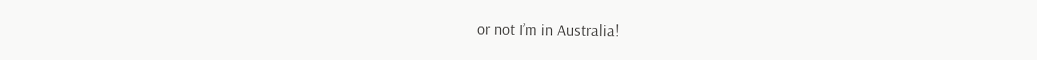or not I’m in Australia!